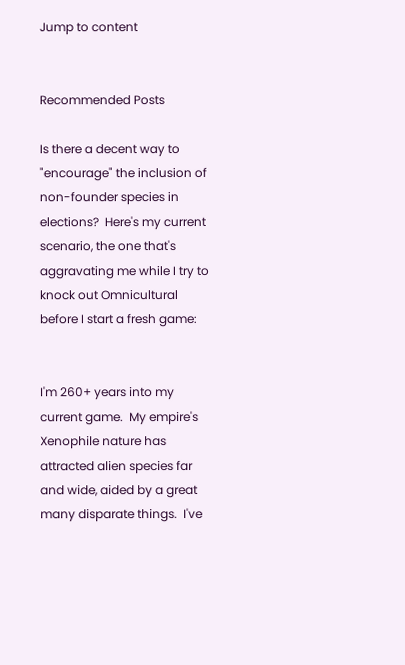Jump to content


Recommended Posts

Is there a decent way to "encourage" the inclusion of non-founder species in elections?  Here's my current scenario, the one that's aggravating me while I try to knock out Omnicultural before I start a fresh game:


I'm 260+ years into my current game.  My empire's Xenophile nature has attracted alien species far and wide, aided by a great many disparate things.  I've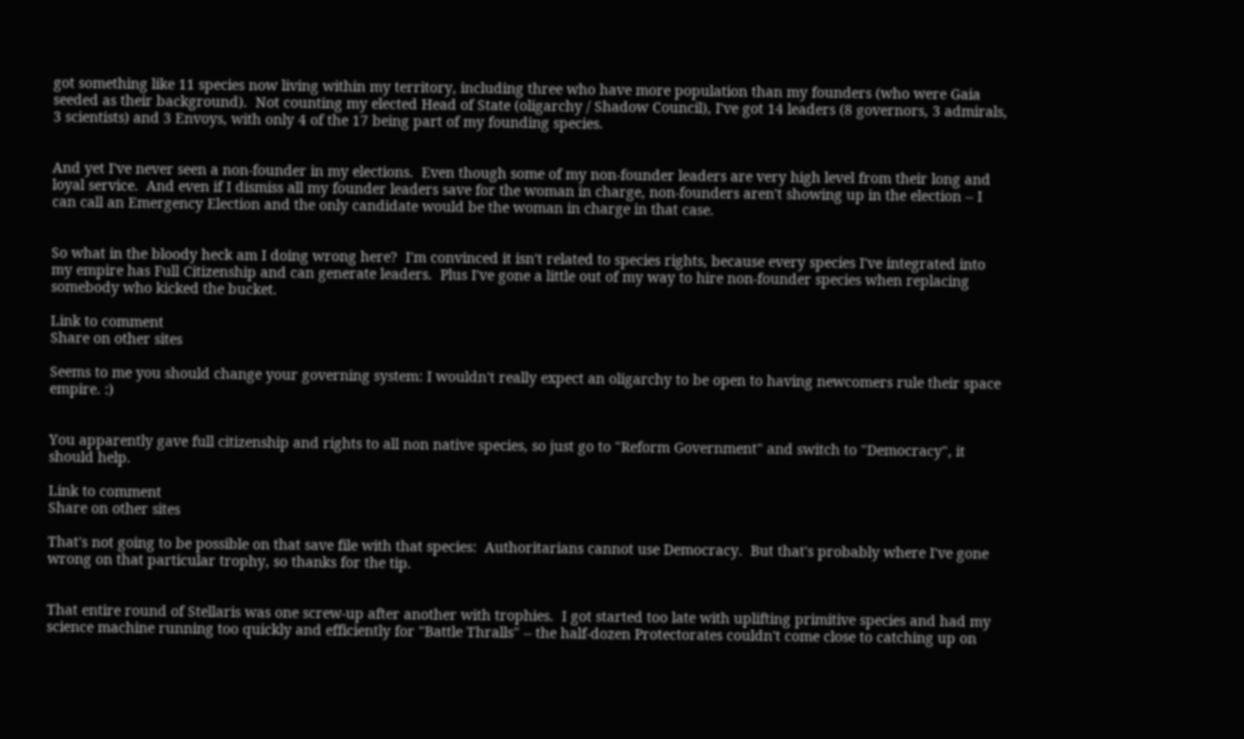got something like 11 species now living within my territory, including three who have more population than my founders (who were Gaia seeded as their background).  Not counting my elected Head of State (oligarchy / Shadow Council), I've got 14 leaders (8 governors, 3 admirals, 3 scientists) and 3 Envoys, with only 4 of the 17 being part of my founding species.


And yet I've never seen a non-founder in my elections.  Even though some of my non-founder leaders are very high level from their long and loyal service.  And even if I dismiss all my founder leaders save for the woman in charge, non-founders aren't showing up in the election -- I can call an Emergency Election and the only candidate would be the woman in charge in that case.


So what in the bloody heck am I doing wrong here?  I'm convinced it isn't related to species rights, because every species I've integrated into my empire has Full Citizenship and can generate leaders.  Plus I've gone a little out of my way to hire non-founder species when replacing somebody who kicked the bucket.

Link to comment
Share on other sites

Seems to me you should change your governing system: I wouldn't really expect an oligarchy to be open to having newcomers rule their space empire. :)


You apparently gave full citizenship and rights to all non native species, so just go to "Reform Government" and switch to "Democracy", it should help.

Link to comment
Share on other sites

That's not going to be possible on that save file with that species:  Authoritarians cannot use Democracy.  But that's probably where I've gone wrong on that particular trophy, so thanks for the tip.


That entire round of Stellaris was one screw-up after another with trophies.  I got started too late with uplifting primitive species and had my science machine running too quickly and efficiently for "Battle Thralls" -- the half-dozen Protectorates couldn't come close to catching up on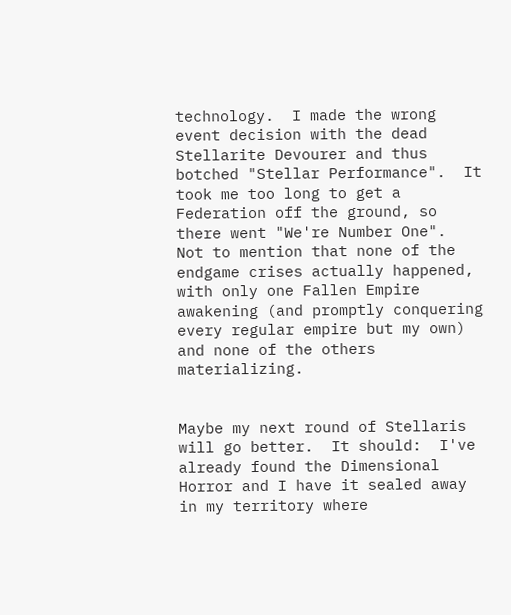technology.  I made the wrong event decision with the dead Stellarite Devourer and thus botched "Stellar Performance".  It took me too long to get a Federation off the ground, so there went "We're Number One".  Not to mention that none of the endgame crises actually happened, with only one Fallen Empire awakening (and promptly conquering every regular empire but my own) and none of the others materializing.


Maybe my next round of Stellaris will go better.  It should:  I've already found the Dimensional Horror and I have it sealed away in my territory where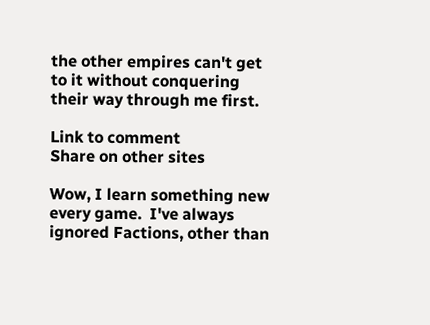the other empires can't get to it without conquering their way through me first.

Link to comment
Share on other sites

Wow, I learn something new every game.  I've always ignored Factions, other than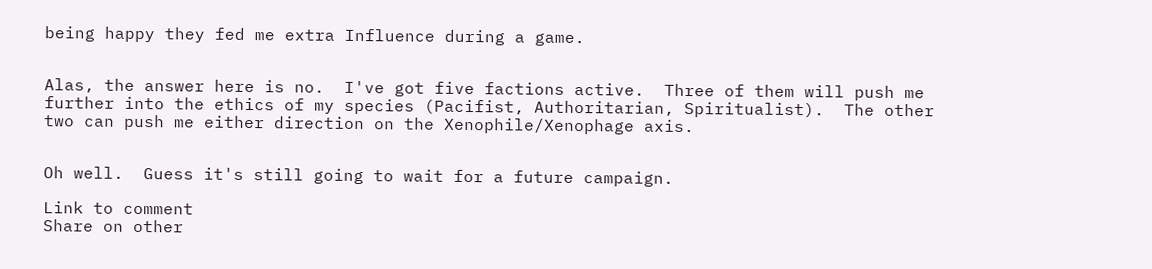being happy they fed me extra Influence during a game.


Alas, the answer here is no.  I've got five factions active.  Three of them will push me further into the ethics of my species (Pacifist, Authoritarian, Spiritualist).  The other two can push me either direction on the Xenophile/Xenophage axis.


Oh well.  Guess it's still going to wait for a future campaign.

Link to comment
Share on other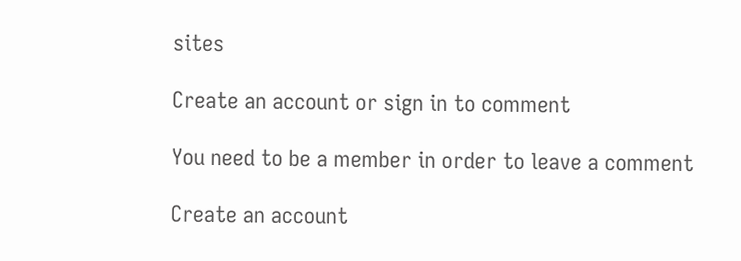sites

Create an account or sign in to comment

You need to be a member in order to leave a comment

Create an account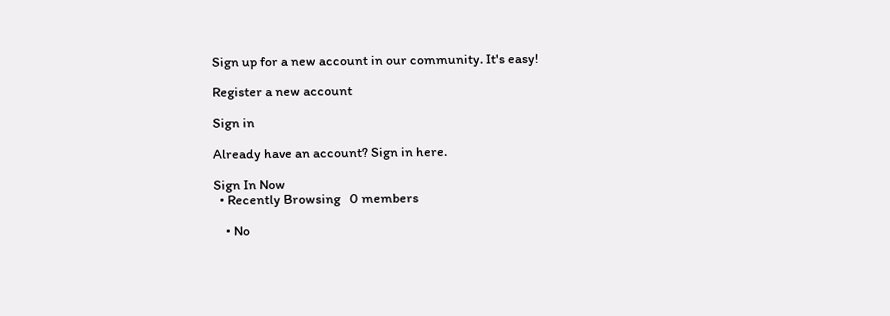Sign up for a new account in our community. It's easy!

Register a new account

Sign in

Already have an account? Sign in here.

Sign In Now
  • Recently Browsing   0 members

    • No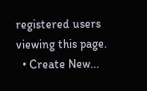registered users viewing this page.
  • Create New...